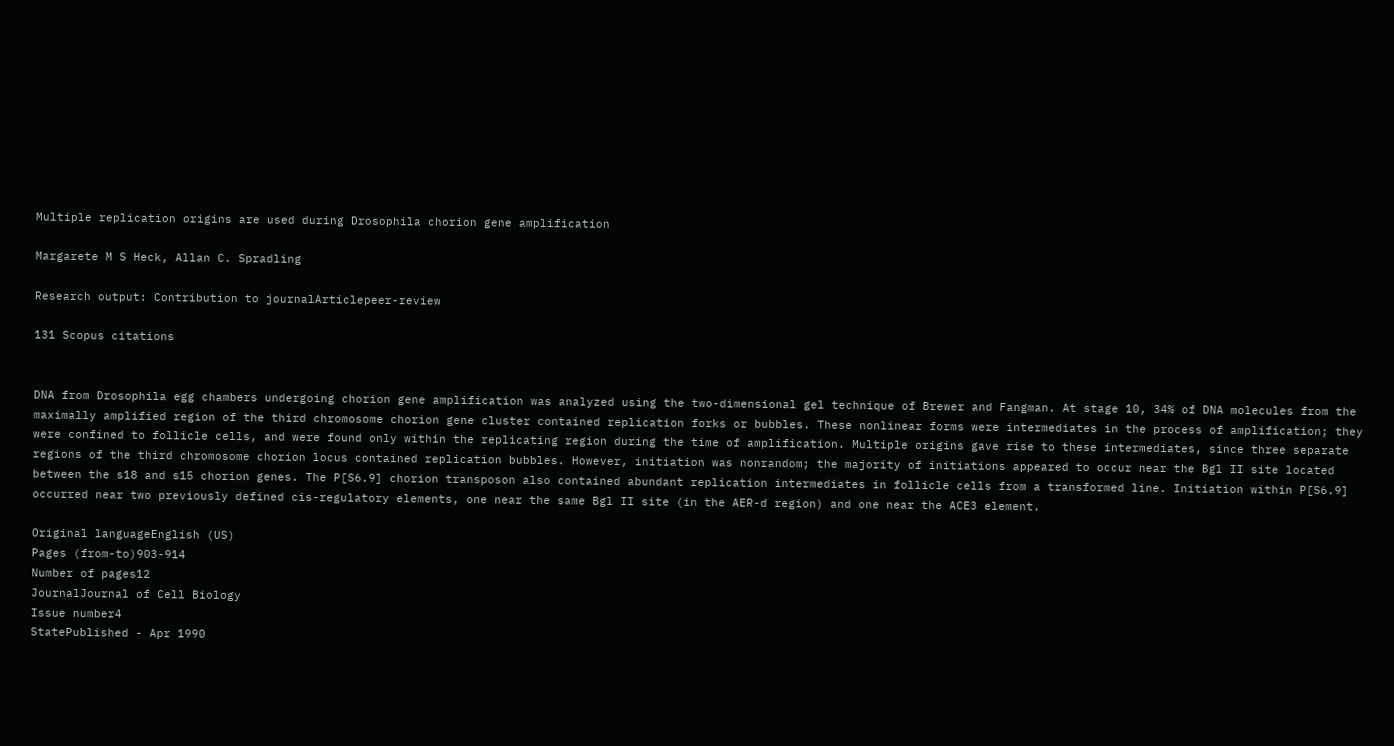Multiple replication origins are used during Drosophila chorion gene amplification

Margarete M S Heck, Allan C. Spradling

Research output: Contribution to journalArticlepeer-review

131 Scopus citations


DNA from Drosophila egg chambers undergoing chorion gene amplification was analyzed using the two-dimensional gel technique of Brewer and Fangman. At stage 10, 34% of DNA molecules from the maximally amplified region of the third chromosome chorion gene cluster contained replication forks or bubbles. These nonlinear forms were intermediates in the process of amplification; they were confined to follicle cells, and were found only within the replicating region during the time of amplification. Multiple origins gave rise to these intermediates, since three separate regions of the third chromosome chorion locus contained replication bubbles. However, initiation was nonrandom; the majority of initiations appeared to occur near the Bgl II site located between the s18 and s15 chorion genes. The P[S6.9] chorion transposon also contained abundant replication intermediates in follicle cells from a transformed line. Initiation within P[S6.9] occurred near two previously defined cis-regulatory elements, one near the same Bgl II site (in the AER-d region) and one near the ACE3 element.

Original languageEnglish (US)
Pages (from-to)903-914
Number of pages12
JournalJournal of Cell Biology
Issue number4
StatePublished - Apr 1990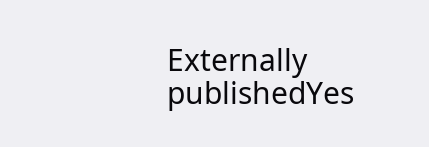Externally publishedYes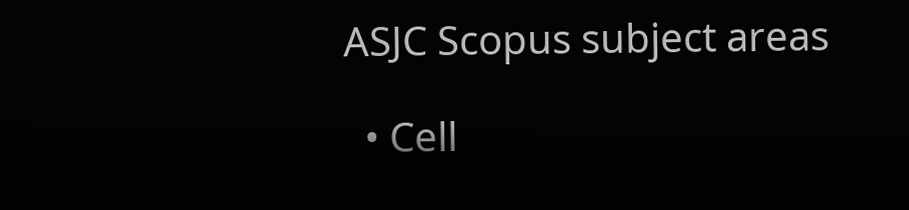ASJC Scopus subject areas

  • Cell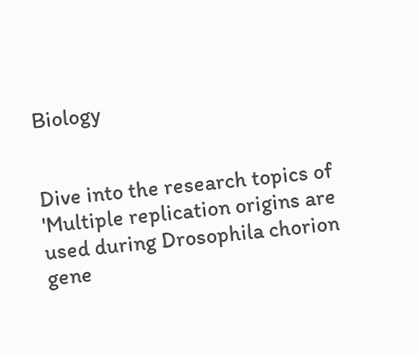Biology


Dive into the research topics of 'Multiple replication origins are used during Drosophila chorion gene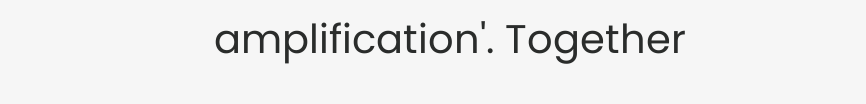amplification'. Together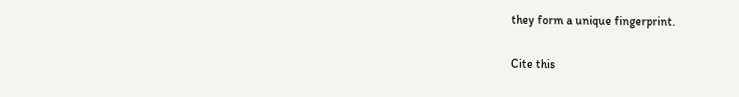they form a unique fingerprint.

Cite this